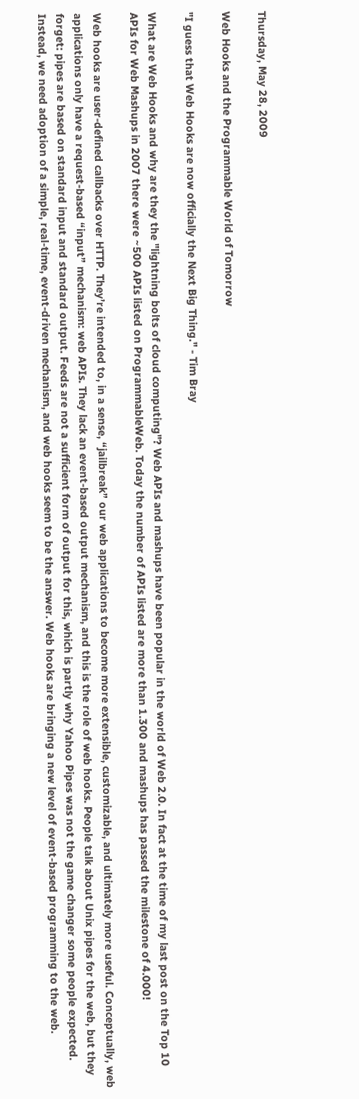Thursday, May 28, 2009

Web Hooks and the Programmable World of Tomorrow

"I guess that Web Hooks are now officially the Next Big Thing." - Tim Bray

What are Web Hooks and why are they the "lightning bolts of cloud computing"? Web APIs and mashups have been popular in the world of Web 2.0. In fact at the time of my last post on the Top 10 APIs for Web Mashups in 2007 there were ~500 APIs listed on ProgrammableWeb. Today the number of APIs listed are more than 1.300 and mashups has passed the milestone of 4.000!

Web hooks are user-defined callbacks over HTTP. They’re intended to, in a sense, “jailbreak” our web applications to become more extensible, customizable, and ultimately more useful. Conceptually, web applications only have a request-based “input” mechanism: web APIs. They lack an event-based output mechanism, and this is the role of web hooks. People talk about Unix pipes for the web, but they forget: pipes are based on standard input and standard output. Feeds are not a sufficient form of output for this, which is partly why Yahoo Pipes was not the game changer some people expected. Instead, we need adoption of a simple, real-time, event-driven mechanism, and web hooks seem to be the answer. Web hooks are bringing a new level of event-based programming to the web.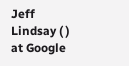Jeff Lindsay ( ) at Google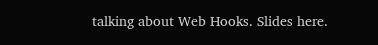talking about Web Hooks. Slides here.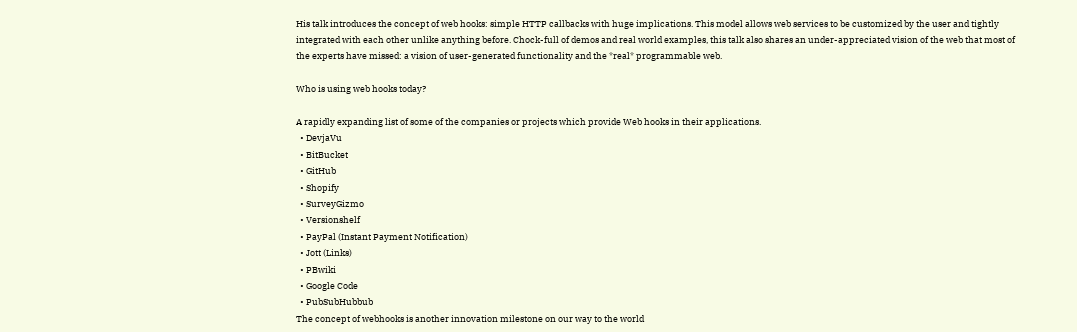His talk introduces the concept of web hooks: simple HTTP callbacks with huge implications. This model allows web services to be customized by the user and tightly integrated with each other unlike anything before. Chock-full of demos and real world examples, this talk also shares an under-appreciated vision of the web that most of the experts have missed: a vision of user-generated functionality and the *real* programmable web.

Who is using web hooks today?

A rapidly expanding list of some of the companies or projects which provide Web hooks in their applications.
  • DevjaVu
  • BitBucket
  • GitHub
  • Shopify
  • SurveyGizmo
  • Versionshelf
  • PayPal (Instant Payment Notification)
  • Jott (Links)
  • PBwiki
  • Google Code
  • PubSubHubbub
The concept of webhooks is another innovation milestone on our way to the world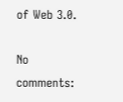of Web 3.0.

No comments: